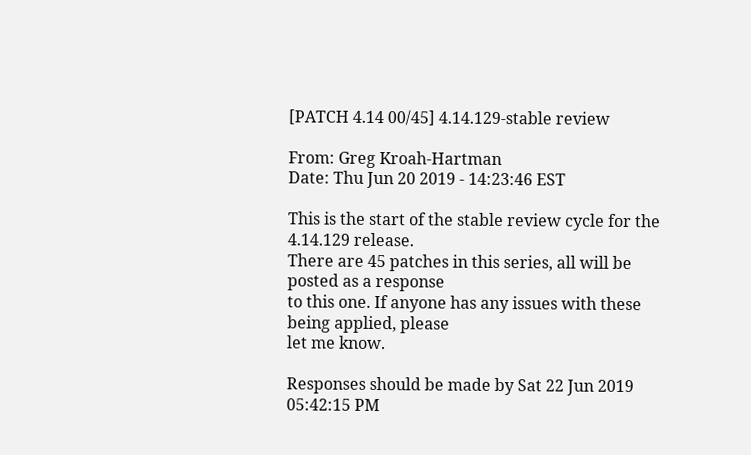[PATCH 4.14 00/45] 4.14.129-stable review

From: Greg Kroah-Hartman
Date: Thu Jun 20 2019 - 14:23:46 EST

This is the start of the stable review cycle for the 4.14.129 release.
There are 45 patches in this series, all will be posted as a response
to this one. If anyone has any issues with these being applied, please
let me know.

Responses should be made by Sat 22 Jun 2019 05:42:15 PM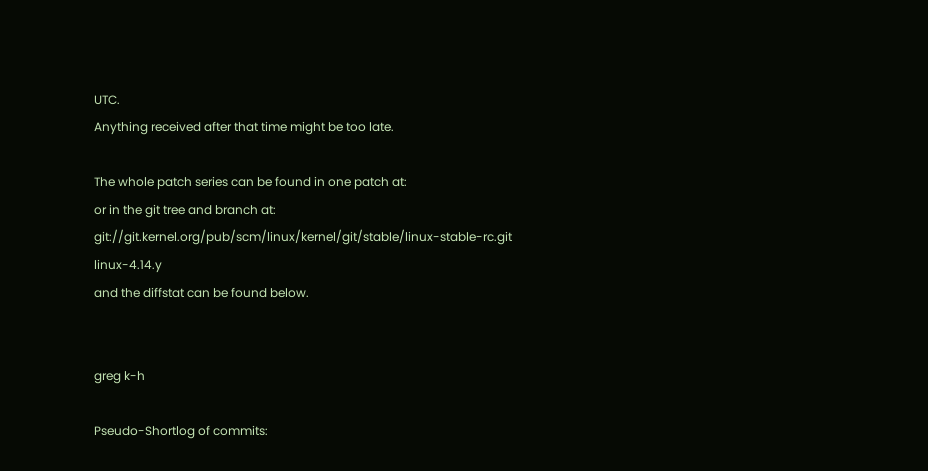UTC.
Anything received after that time might be too late.

The whole patch series can be found in one patch at:
or in the git tree and branch at:
git://git.kernel.org/pub/scm/linux/kernel/git/stable/linux-stable-rc.git linux-4.14.y
and the diffstat can be found below.


greg k-h

Pseudo-Shortlog of commits: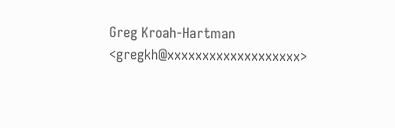Greg Kroah-Hartman <gregkh@xxxxxxxxxxxxxxxxxxx>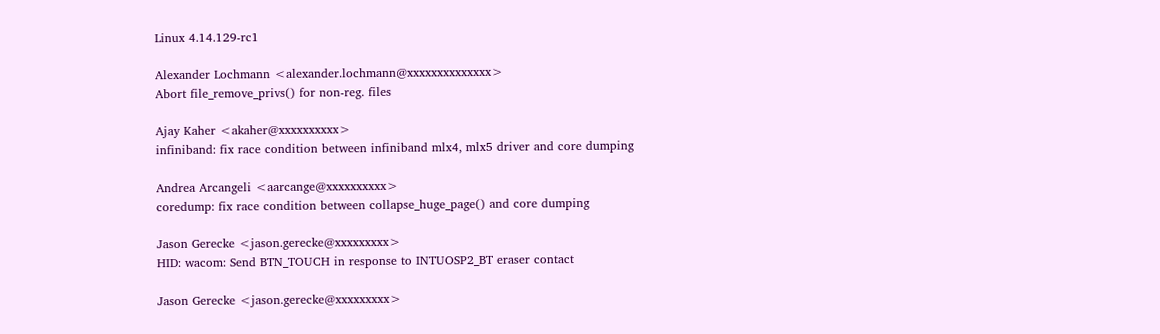Linux 4.14.129-rc1

Alexander Lochmann <alexander.lochmann@xxxxxxxxxxxxxx>
Abort file_remove_privs() for non-reg. files

Ajay Kaher <akaher@xxxxxxxxxx>
infiniband: fix race condition between infiniband mlx4, mlx5 driver and core dumping

Andrea Arcangeli <aarcange@xxxxxxxxxx>
coredump: fix race condition between collapse_huge_page() and core dumping

Jason Gerecke <jason.gerecke@xxxxxxxxx>
HID: wacom: Send BTN_TOUCH in response to INTUOSP2_BT eraser contact

Jason Gerecke <jason.gerecke@xxxxxxxxx>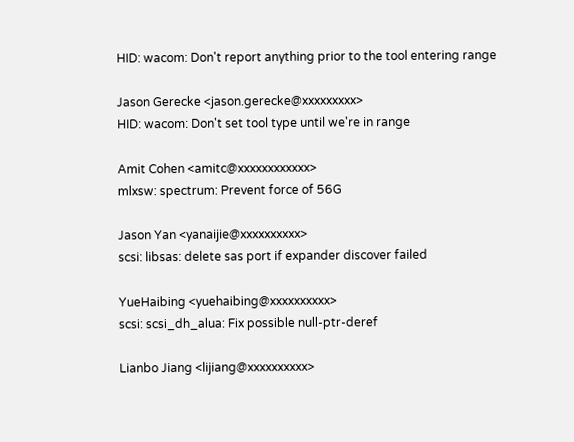HID: wacom: Don't report anything prior to the tool entering range

Jason Gerecke <jason.gerecke@xxxxxxxxx>
HID: wacom: Don't set tool type until we're in range

Amit Cohen <amitc@xxxxxxxxxxxx>
mlxsw: spectrum: Prevent force of 56G

Jason Yan <yanaijie@xxxxxxxxxx>
scsi: libsas: delete sas port if expander discover failed

YueHaibing <yuehaibing@xxxxxxxxxx>
scsi: scsi_dh_alua: Fix possible null-ptr-deref

Lianbo Jiang <lijiang@xxxxxxxxxx>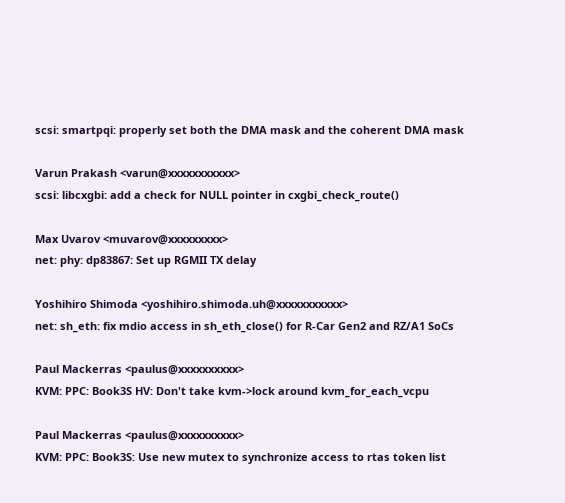scsi: smartpqi: properly set both the DMA mask and the coherent DMA mask

Varun Prakash <varun@xxxxxxxxxxx>
scsi: libcxgbi: add a check for NULL pointer in cxgbi_check_route()

Max Uvarov <muvarov@xxxxxxxxx>
net: phy: dp83867: Set up RGMII TX delay

Yoshihiro Shimoda <yoshihiro.shimoda.uh@xxxxxxxxxxx>
net: sh_eth: fix mdio access in sh_eth_close() for R-Car Gen2 and RZ/A1 SoCs

Paul Mackerras <paulus@xxxxxxxxxx>
KVM: PPC: Book3S HV: Don't take kvm->lock around kvm_for_each_vcpu

Paul Mackerras <paulus@xxxxxxxxxx>
KVM: PPC: Book3S: Use new mutex to synchronize access to rtas token list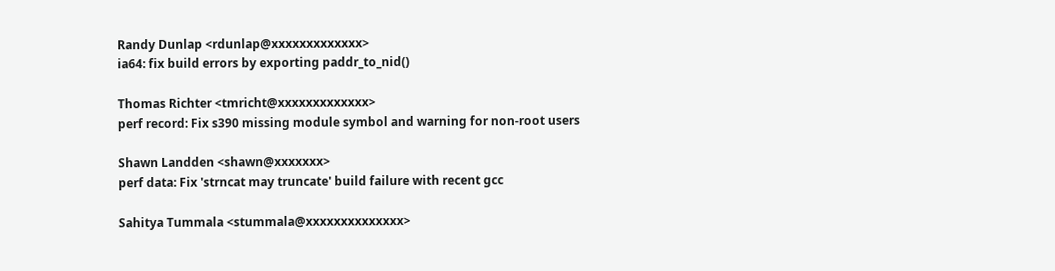Randy Dunlap <rdunlap@xxxxxxxxxxxxx>
ia64: fix build errors by exporting paddr_to_nid()

Thomas Richter <tmricht@xxxxxxxxxxxxx>
perf record: Fix s390 missing module symbol and warning for non-root users

Shawn Landden <shawn@xxxxxxx>
perf data: Fix 'strncat may truncate' build failure with recent gcc

Sahitya Tummala <stummala@xxxxxxxxxxxxxx>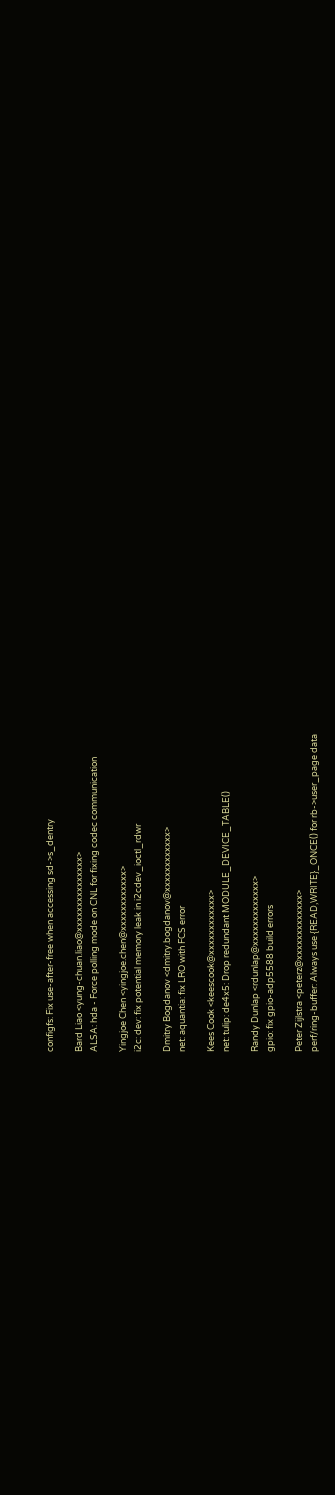configfs: Fix use-after-free when accessing sd->s_dentry

Bard Liao <yung-chuan.liao@xxxxxxxxxxxxxxx>
ALSA: hda - Force polling mode on CNL for fixing codec communication

Yingjoe Chen <yingjoe.chen@xxxxxxxxxxxx>
i2c: dev: fix potential memory leak in i2cdev_ioctl_rdwr

Dmitry Bogdanov <dmitry.bogdanov@xxxxxxxxxxxx>
net: aquantia: fix LRO with FCS error

Kees Cook <keescook@xxxxxxxxxxxx>
net: tulip: de4x5: Drop redundant MODULE_DEVICE_TABLE()

Randy Dunlap <rdunlap@xxxxxxxxxxxxx>
gpio: fix gpio-adp5588 build errors

Peter Zijlstra <peterz@xxxxxxxxxxxxx>
perf/ring-buffer: Always use {READ,WRITE}_ONCE() for rb->user_page data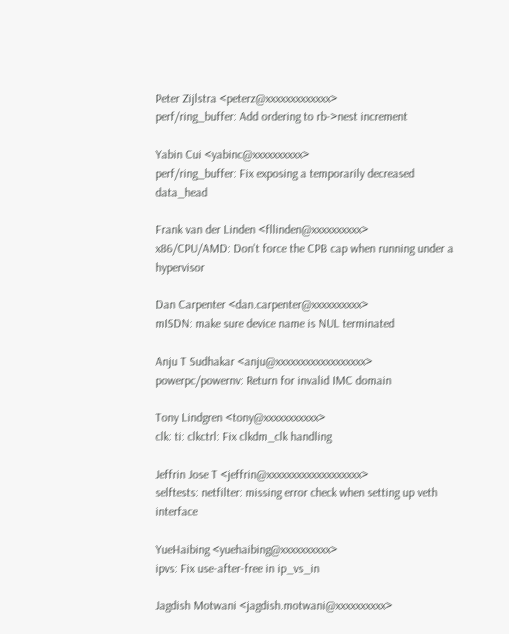Peter Zijlstra <peterz@xxxxxxxxxxxxx>
perf/ring_buffer: Add ordering to rb->nest increment

Yabin Cui <yabinc@xxxxxxxxxx>
perf/ring_buffer: Fix exposing a temporarily decreased data_head

Frank van der Linden <fllinden@xxxxxxxxxx>
x86/CPU/AMD: Don't force the CPB cap when running under a hypervisor

Dan Carpenter <dan.carpenter@xxxxxxxxxx>
mISDN: make sure device name is NUL terminated

Anju T Sudhakar <anju@xxxxxxxxxxxxxxxxxx>
powerpc/powernv: Return for invalid IMC domain

Tony Lindgren <tony@xxxxxxxxxxx>
clk: ti: clkctrl: Fix clkdm_clk handling

Jeffrin Jose T <jeffrin@xxxxxxxxxxxxxxxxxxx>
selftests: netfilter: missing error check when setting up veth interface

YueHaibing <yuehaibing@xxxxxxxxxx>
ipvs: Fix use-after-free in ip_vs_in

Jagdish Motwani <jagdish.motwani@xxxxxxxxxx>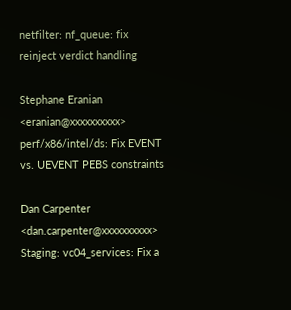netfilter: nf_queue: fix reinject verdict handling

Stephane Eranian <eranian@xxxxxxxxxx>
perf/x86/intel/ds: Fix EVENT vs. UEVENT PEBS constraints

Dan Carpenter <dan.carpenter@xxxxxxxxxx>
Staging: vc04_services: Fix a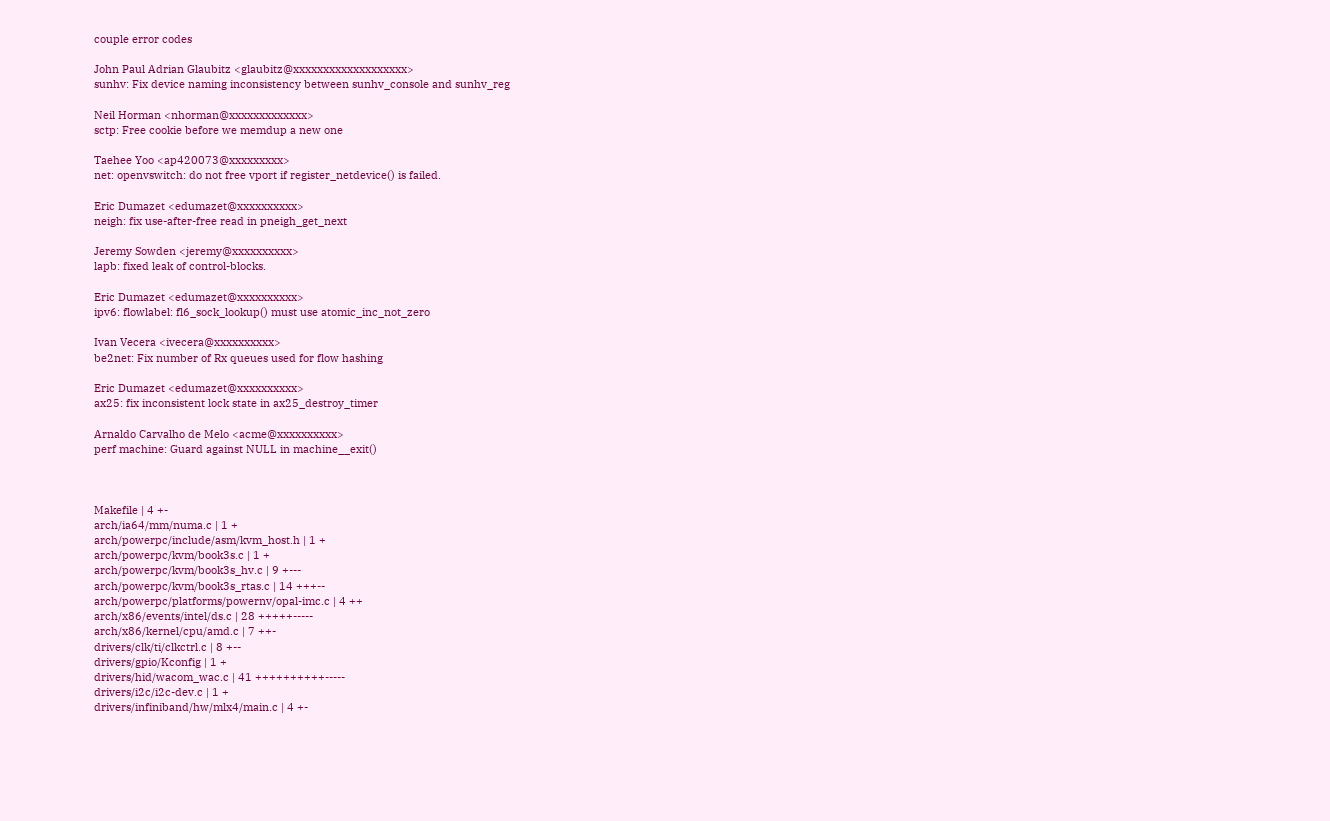couple error codes

John Paul Adrian Glaubitz <glaubitz@xxxxxxxxxxxxxxxxxxx>
sunhv: Fix device naming inconsistency between sunhv_console and sunhv_reg

Neil Horman <nhorman@xxxxxxxxxxxxx>
sctp: Free cookie before we memdup a new one

Taehee Yoo <ap420073@xxxxxxxxx>
net: openvswitch: do not free vport if register_netdevice() is failed.

Eric Dumazet <edumazet@xxxxxxxxxx>
neigh: fix use-after-free read in pneigh_get_next

Jeremy Sowden <jeremy@xxxxxxxxxx>
lapb: fixed leak of control-blocks.

Eric Dumazet <edumazet@xxxxxxxxxx>
ipv6: flowlabel: fl6_sock_lookup() must use atomic_inc_not_zero

Ivan Vecera <ivecera@xxxxxxxxxx>
be2net: Fix number of Rx queues used for flow hashing

Eric Dumazet <edumazet@xxxxxxxxxx>
ax25: fix inconsistent lock state in ax25_destroy_timer

Arnaldo Carvalho de Melo <acme@xxxxxxxxxx>
perf machine: Guard against NULL in machine__exit()



Makefile | 4 +-
arch/ia64/mm/numa.c | 1 +
arch/powerpc/include/asm/kvm_host.h | 1 +
arch/powerpc/kvm/book3s.c | 1 +
arch/powerpc/kvm/book3s_hv.c | 9 +---
arch/powerpc/kvm/book3s_rtas.c | 14 +++--
arch/powerpc/platforms/powernv/opal-imc.c | 4 ++
arch/x86/events/intel/ds.c | 28 +++++-----
arch/x86/kernel/cpu/amd.c | 7 ++-
drivers/clk/ti/clkctrl.c | 8 +--
drivers/gpio/Kconfig | 1 +
drivers/hid/wacom_wac.c | 41 ++++++++++-----
drivers/i2c/i2c-dev.c | 1 +
drivers/infiniband/hw/mlx4/main.c | 4 +-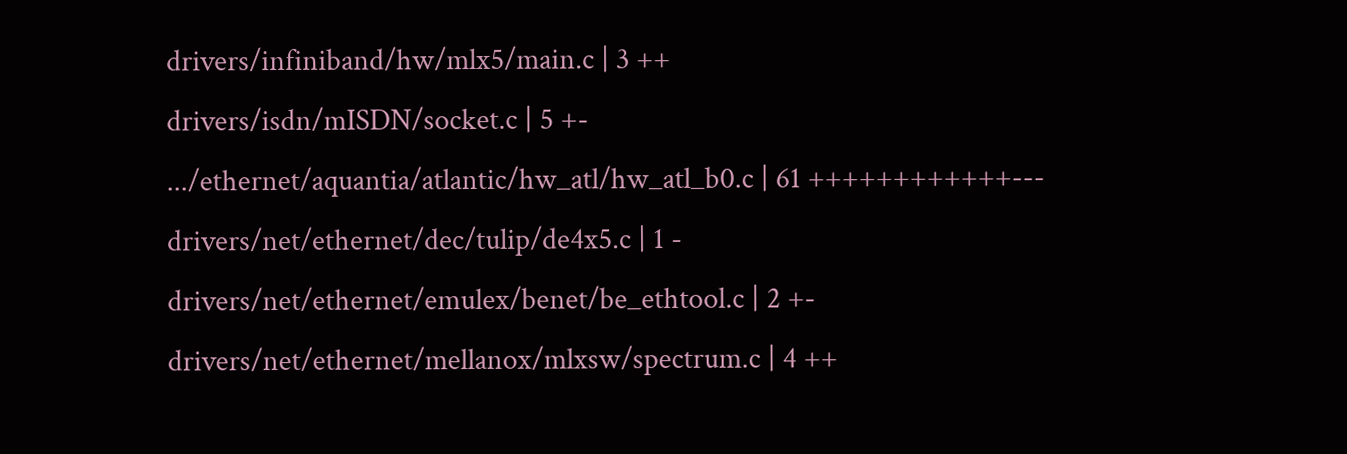drivers/infiniband/hw/mlx5/main.c | 3 ++
drivers/isdn/mISDN/socket.c | 5 +-
.../ethernet/aquantia/atlantic/hw_atl/hw_atl_b0.c | 61 ++++++++++++---
drivers/net/ethernet/dec/tulip/de4x5.c | 1 -
drivers/net/ethernet/emulex/benet/be_ethtool.c | 2 +-
drivers/net/ethernet/mellanox/mlxsw/spectrum.c | 4 ++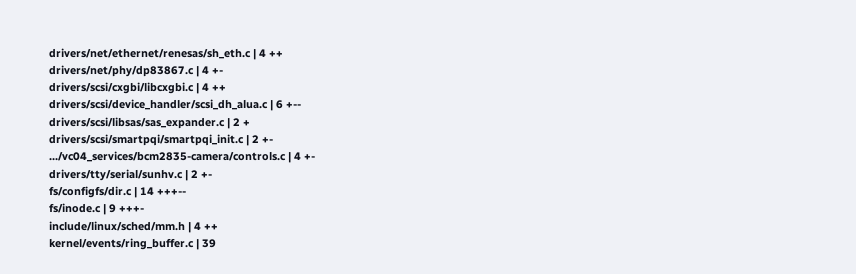drivers/net/ethernet/renesas/sh_eth.c | 4 ++
drivers/net/phy/dp83867.c | 4 +-
drivers/scsi/cxgbi/libcxgbi.c | 4 ++
drivers/scsi/device_handler/scsi_dh_alua.c | 6 +--
drivers/scsi/libsas/sas_expander.c | 2 +
drivers/scsi/smartpqi/smartpqi_init.c | 2 +-
.../vc04_services/bcm2835-camera/controls.c | 4 +-
drivers/tty/serial/sunhv.c | 2 +-
fs/configfs/dir.c | 14 +++--
fs/inode.c | 9 +++-
include/linux/sched/mm.h | 4 ++
kernel/events/ring_buffer.c | 39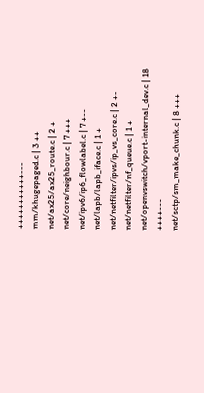+++++++++++---
mm/khugepaged.c | 3 ++
net/ax25/ax25_route.c | 2 +
net/core/neighbour.c | 7 +++
net/ipv6/ip6_flowlabel.c | 7 +--
net/lapb/lapb_iface.c | 1 +
net/netfilter/ipvs/ip_vs_core.c | 2 +-
net/netfilter/nf_queue.c | 1 +
net/openvswitch/vport-internal_dev.c | 18 ++++---
net/sctp/sm_make_chunk.c | 8 +++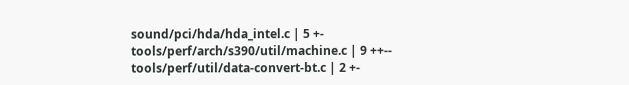sound/pci/hda/hda_intel.c | 5 +-
tools/perf/arch/s390/util/machine.c | 9 ++--
tools/perf/util/data-convert-bt.c | 2 +-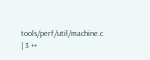tools/perf/util/machine.c | 3 ++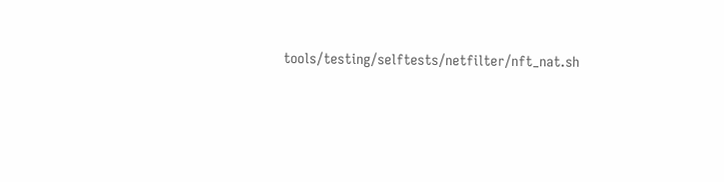tools/testing/selftests/netfilter/nft_nat.sh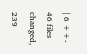| 6 ++-
46 files changed, 239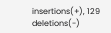insertions(+), 129 deletions(-)